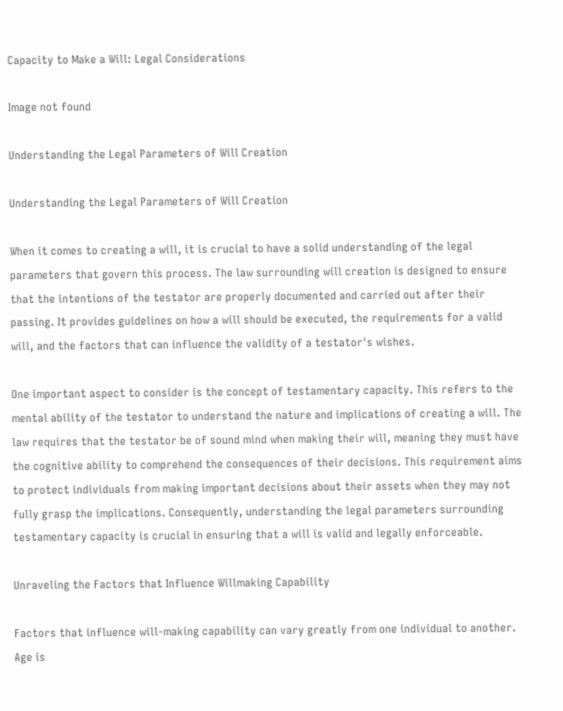Capacity to Make a Will: Legal Considerations

Image not found

Understanding the Legal Parameters of Will Creation

Understanding the Legal Parameters of Will Creation

When it comes to creating a will, it is crucial to have a solid understanding of the legal parameters that govern this process. The law surrounding will creation is designed to ensure that the intentions of the testator are properly documented and carried out after their passing. It provides guidelines on how a will should be executed, the requirements for a valid will, and the factors that can influence the validity of a testator's wishes.

One important aspect to consider is the concept of testamentary capacity. This refers to the mental ability of the testator to understand the nature and implications of creating a will. The law requires that the testator be of sound mind when making their will, meaning they must have the cognitive ability to comprehend the consequences of their decisions. This requirement aims to protect individuals from making important decisions about their assets when they may not fully grasp the implications. Consequently, understanding the legal parameters surrounding testamentary capacity is crucial in ensuring that a will is valid and legally enforceable.

Unraveling the Factors that Influence Willmaking Capability

Factors that influence will-making capability can vary greatly from one individual to another. Age is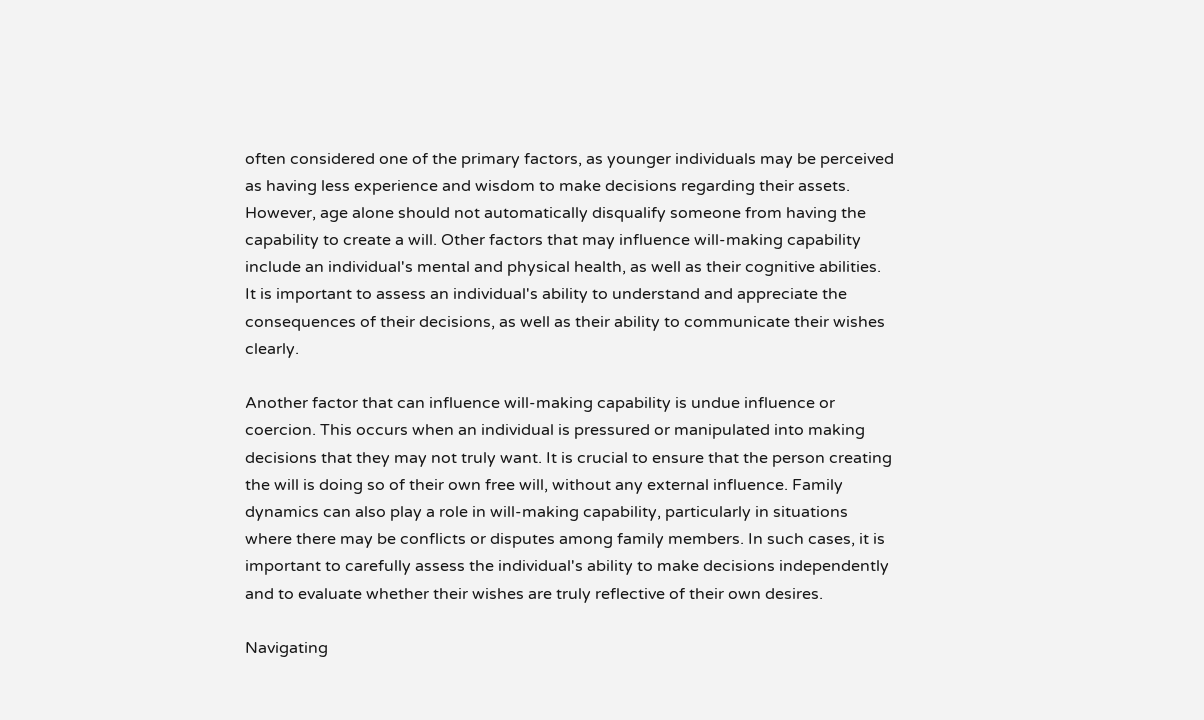often considered one of the primary factors, as younger individuals may be perceived as having less experience and wisdom to make decisions regarding their assets. However, age alone should not automatically disqualify someone from having the capability to create a will. Other factors that may influence will-making capability include an individual's mental and physical health, as well as their cognitive abilities. It is important to assess an individual's ability to understand and appreciate the consequences of their decisions, as well as their ability to communicate their wishes clearly.

Another factor that can influence will-making capability is undue influence or coercion. This occurs when an individual is pressured or manipulated into making decisions that they may not truly want. It is crucial to ensure that the person creating the will is doing so of their own free will, without any external influence. Family dynamics can also play a role in will-making capability, particularly in situations where there may be conflicts or disputes among family members. In such cases, it is important to carefully assess the individual's ability to make decisions independently and to evaluate whether their wishes are truly reflective of their own desires.

Navigating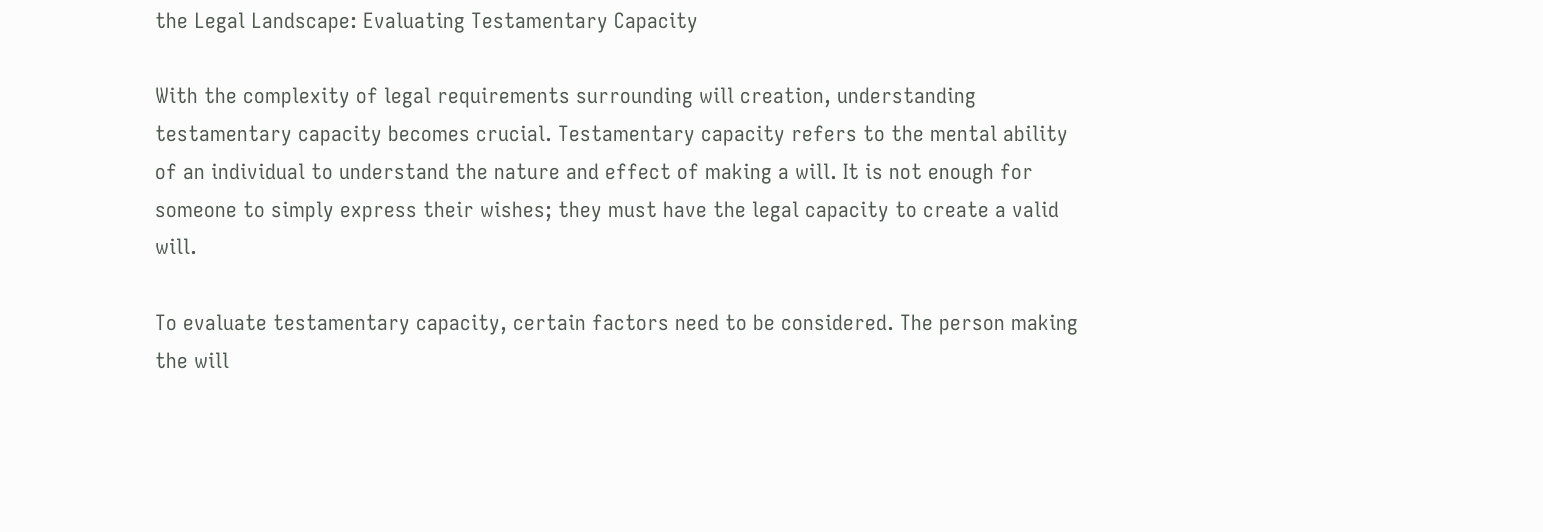the Legal Landscape: Evaluating Testamentary Capacity

With the complexity of legal requirements surrounding will creation, understanding testamentary capacity becomes crucial. Testamentary capacity refers to the mental ability of an individual to understand the nature and effect of making a will. It is not enough for someone to simply express their wishes; they must have the legal capacity to create a valid will.

To evaluate testamentary capacity, certain factors need to be considered. The person making the will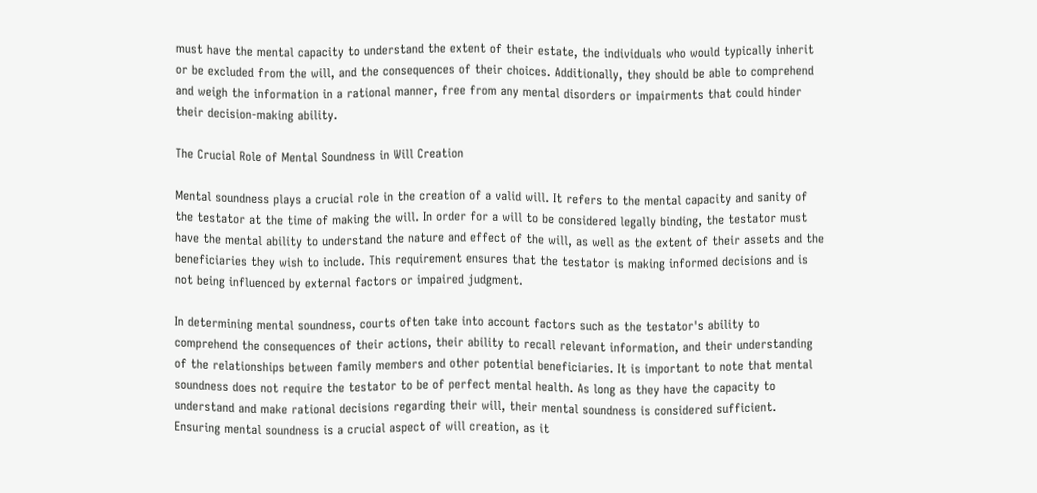must have the mental capacity to understand the extent of their estate, the individuals who would typically inherit or be excluded from the will, and the consequences of their choices. Additionally, they should be able to comprehend and weigh the information in a rational manner, free from any mental disorders or impairments that could hinder their decision-making ability.

The Crucial Role of Mental Soundness in Will Creation

Mental soundness plays a crucial role in the creation of a valid will. It refers to the mental capacity and sanity of the testator at the time of making the will. In order for a will to be considered legally binding, the testator must have the mental ability to understand the nature and effect of the will, as well as the extent of their assets and the beneficiaries they wish to include. This requirement ensures that the testator is making informed decisions and is not being influenced by external factors or impaired judgment.

In determining mental soundness, courts often take into account factors such as the testator's ability to comprehend the consequences of their actions, their ability to recall relevant information, and their understanding of the relationships between family members and other potential beneficiaries. It is important to note that mental soundness does not require the testator to be of perfect mental health. As long as they have the capacity to understand and make rational decisions regarding their will, their mental soundness is considered sufficient. Ensuring mental soundness is a crucial aspect of will creation, as it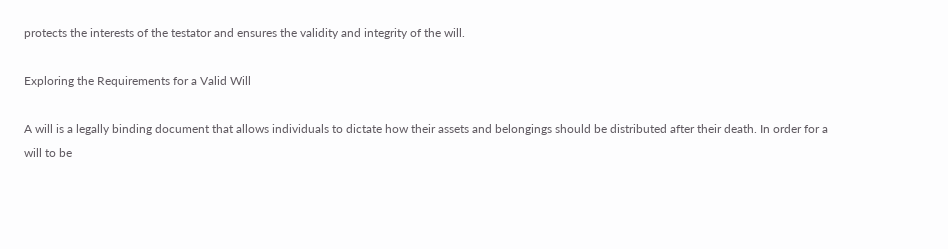protects the interests of the testator and ensures the validity and integrity of the will.

Exploring the Requirements for a Valid Will

A will is a legally binding document that allows individuals to dictate how their assets and belongings should be distributed after their death. In order for a will to be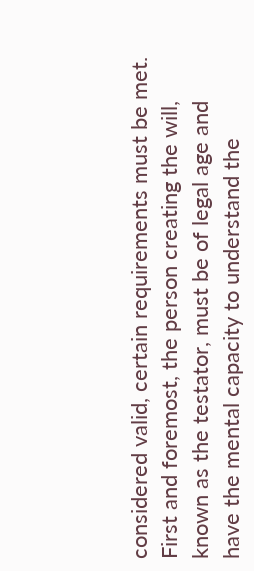considered valid, certain requirements must be met. First and foremost, the person creating the will, known as the testator, must be of legal age and have the mental capacity to understand the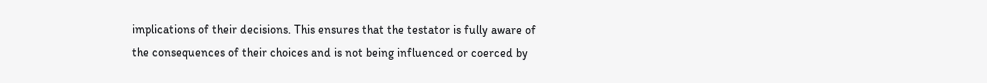implications of their decisions. This ensures that the testator is fully aware of the consequences of their choices and is not being influenced or coerced by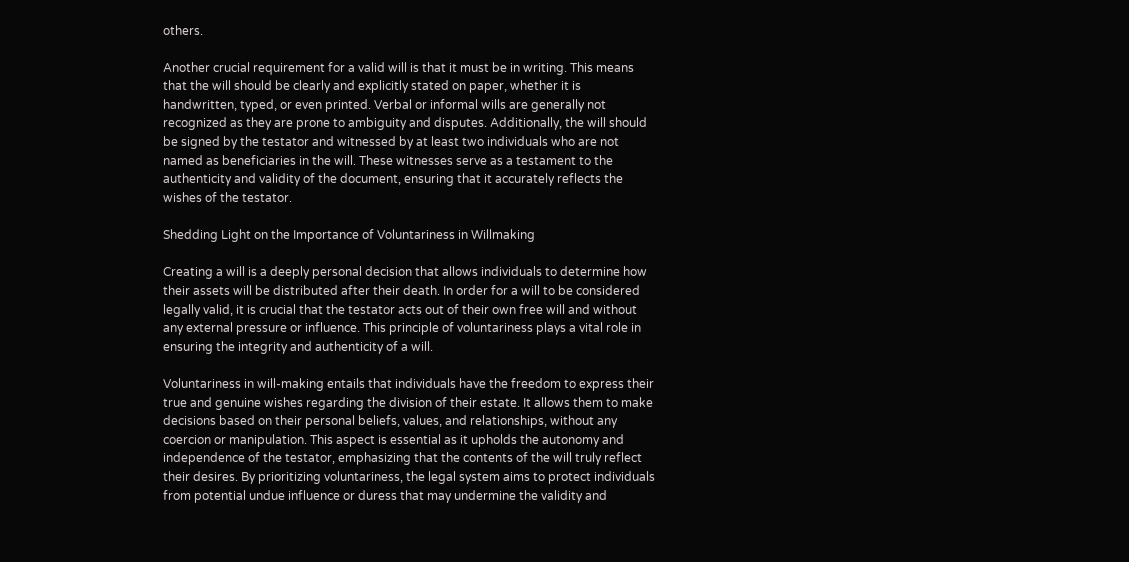others.

Another crucial requirement for a valid will is that it must be in writing. This means that the will should be clearly and explicitly stated on paper, whether it is handwritten, typed, or even printed. Verbal or informal wills are generally not recognized as they are prone to ambiguity and disputes. Additionally, the will should be signed by the testator and witnessed by at least two individuals who are not named as beneficiaries in the will. These witnesses serve as a testament to the authenticity and validity of the document, ensuring that it accurately reflects the wishes of the testator.

Shedding Light on the Importance of Voluntariness in Willmaking

Creating a will is a deeply personal decision that allows individuals to determine how their assets will be distributed after their death. In order for a will to be considered legally valid, it is crucial that the testator acts out of their own free will and without any external pressure or influence. This principle of voluntariness plays a vital role in ensuring the integrity and authenticity of a will.

Voluntariness in will-making entails that individuals have the freedom to express their true and genuine wishes regarding the division of their estate. It allows them to make decisions based on their personal beliefs, values, and relationships, without any coercion or manipulation. This aspect is essential as it upholds the autonomy and independence of the testator, emphasizing that the contents of the will truly reflect their desires. By prioritizing voluntariness, the legal system aims to protect individuals from potential undue influence or duress that may undermine the validity and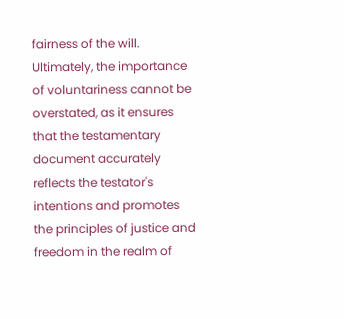fairness of the will. Ultimately, the importance of voluntariness cannot be overstated, as it ensures that the testamentary document accurately reflects the testator's intentions and promotes the principles of justice and freedom in the realm of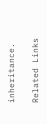inheritance.

Related Links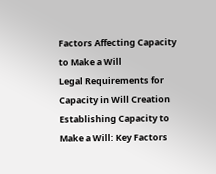Factors Affecting Capacity to Make a Will
Legal Requirements for Capacity in Will Creation
Establishing Capacity to Make a Will: Key Factors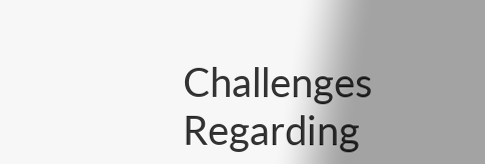Challenges Regarding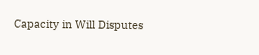Capacity in Will Disputes